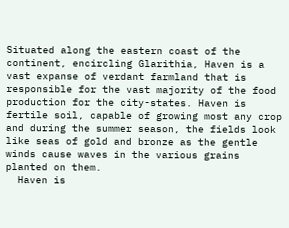Situated along the eastern coast of the continent, encircling Glarithia, Haven is a vast expanse of verdant farmland that is responsible for the vast majority of the food production for the city-states. Haven is fertile soil, capable of growing most any crop and during the summer season, the fields look like seas of gold and bronze as the gentle winds cause waves in the various grains planted on them.
  Haven is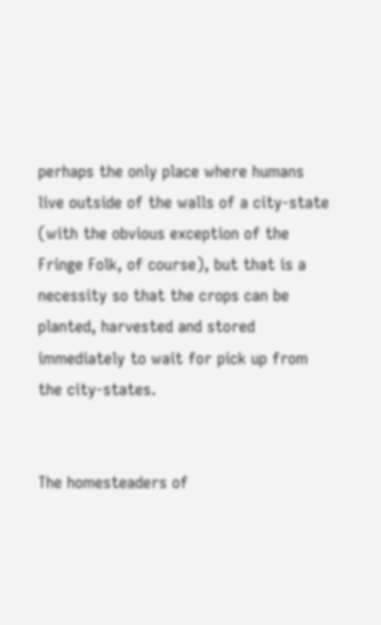perhaps the only place where humans live outside of the walls of a city-state (with the obvious exception of the Fringe Folk, of course), but that is a necessity so that the crops can be planted, harvested and stored immediately to wait for pick up from the city-states.


The homesteaders of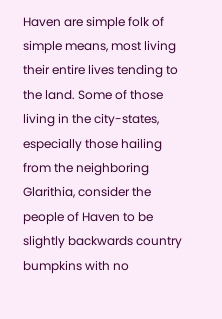Haven are simple folk of simple means, most living their entire lives tending to the land. Some of those living in the city-states, especially those hailing from the neighboring Glarithia, consider the people of Haven to be slightly backwards country bumpkins with no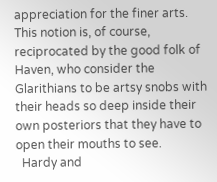appreciation for the finer arts. This notion is, of course, reciprocated by the good folk of Haven, who consider the Glarithians to be artsy snobs with their heads so deep inside their own posteriors that they have to open their mouths to see.
  Hardy and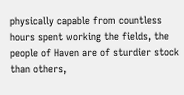physically capable from countless hours spent working the fields, the people of Haven are of sturdier stock than others,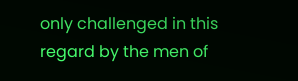only challenged in this regard by the men of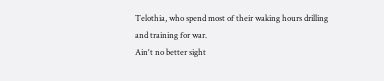Telothia, who spend most of their waking hours drilling and training for war.
Ain't no better sight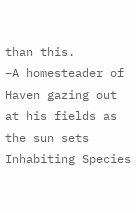than this.
–A homesteader of Haven gazing out at his fields as the sun sets
Inhabiting Species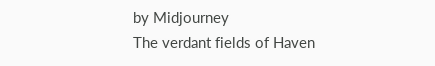by Midjourney
The verdant fields of Haven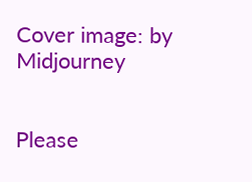Cover image: by Midjourney


Please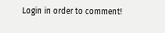Login in order to comment!